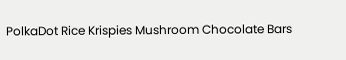PolkaDot Rice Krispies Mushroom Chocolate Bars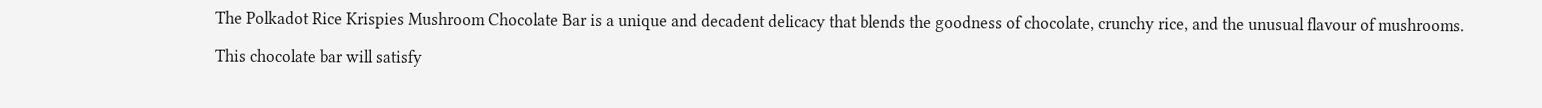The Polkadot Rice Krispies Mushroom Chocolate Bar is a unique and decadent delicacy that blends the goodness of chocolate, crunchy rice, and the unusual flavour of mushrooms.

This chocolate bar will satisfy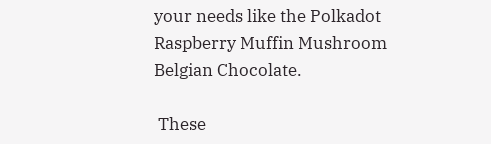your needs like the Polkadot Raspberry Muffin Mushroom Belgian Chocolate.

 These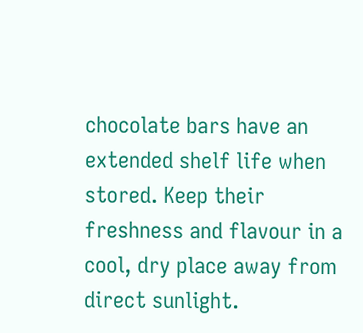chocolate bars have an extended shelf life when stored. Keep their freshness and flavour in a cool, dry place away from direct sunlight.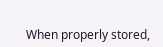When properly stored,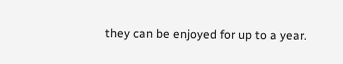they can be enjoyed for up to a year.